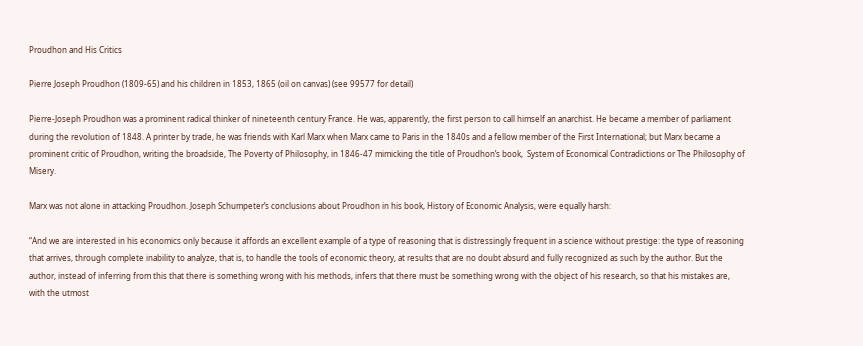Proudhon and His Critics

Pierre Joseph Proudhon (1809-65) and his children in 1853, 1865 (oil on canvas) (see 99577 for detail)

Pierre-Joseph Proudhon was a prominent radical thinker of nineteenth century France. He was, apparently, the first person to call himself an anarchist. He became a member of parliament during the revolution of 1848. A printer by trade, he was friends with Karl Marx when Marx came to Paris in the 1840s and a fellow member of the First International; but Marx became a prominent critic of Proudhon, writing the broadside, The Poverty of Philosophy, in 1846-47 mimicking the title of Proudhon’s book,  System of Economical Contradictions or The Philosophy of Misery.

Marx was not alone in attacking Proudhon. Joseph Schumpeter’s conclusions about Proudhon in his book, History of Economic Analysis, were equally harsh:

“And we are interested in his economics only because it affords an excellent example of a type of reasoning that is distressingly frequent in a science without prestige: the type of reasoning that arrives, through complete inability to analyze, that is, to handle the tools of economic theory, at results that are no doubt absurd and fully recognized as such by the author. But the author, instead of inferring from this that there is something wrong with his methods, infers that there must be something wrong with the object of his research, so that his mistakes are, with the utmost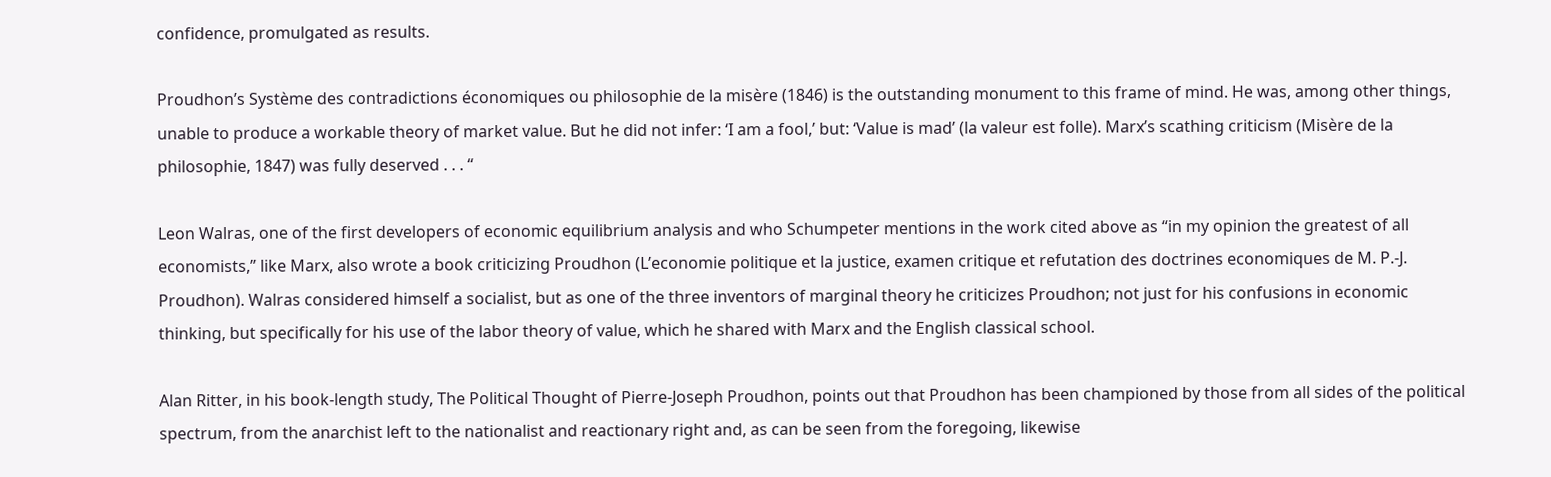confidence, promulgated as results.

Proudhon’s Système des contradictions économiques ou philosophie de la misère (1846) is the outstanding monument to this frame of mind. He was, among other things, unable to produce a workable theory of market value. But he did not infer: ‘I am a fool,’ but: ‘Value is mad’ (la valeur est folle). Marx’s scathing criticism (Misère de la philosophie, 1847) was fully deserved . . . “

Leon Walras, one of the first developers of economic equilibrium analysis and who Schumpeter mentions in the work cited above as “in my opinion the greatest of all economists,” like Marx, also wrote a book criticizing Proudhon (L’economie politique et la justice, examen critique et refutation des doctrines economiques de M. P.-J. Proudhon). Walras considered himself a socialist, but as one of the three inventors of marginal theory he criticizes Proudhon; not just for his confusions in economic thinking, but specifically for his use of the labor theory of value, which he shared with Marx and the English classical school.

Alan Ritter, in his book-length study, The Political Thought of Pierre-Joseph Proudhon, points out that Proudhon has been championed by those from all sides of the political spectrum, from the anarchist left to the nationalist and reactionary right and, as can be seen from the foregoing, likewise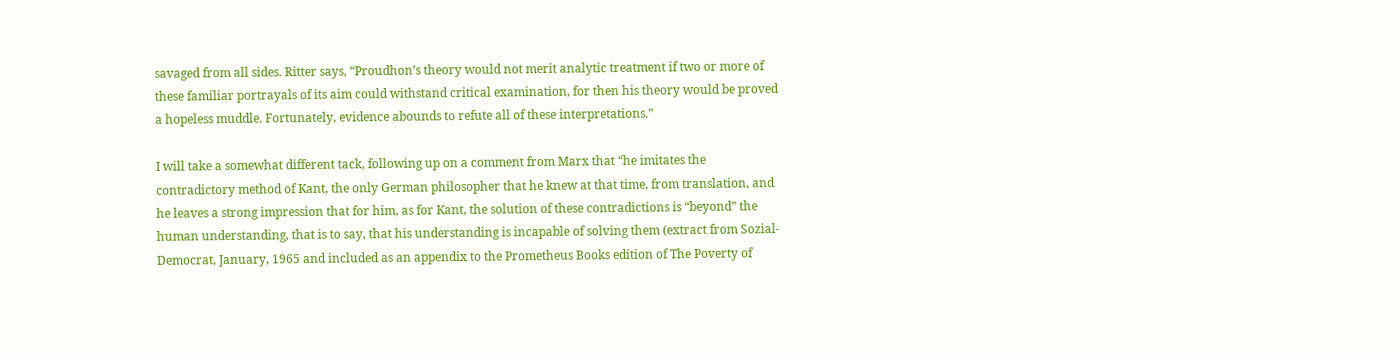savaged from all sides. Ritter says, “Proudhon’s theory would not merit analytic treatment if two or more of these familiar portrayals of its aim could withstand critical examination, for then his theory would be proved a hopeless muddle. Fortunately, evidence abounds to refute all of these interpretations.”

I will take a somewhat different tack, following up on a comment from Marx that “he imitates the contradictory method of Kant, the only German philosopher that he knew at that time, from translation, and he leaves a strong impression that for him, as for Kant, the solution of these contradictions is “beyond” the human understanding, that is to say, that his understanding is incapable of solving them (extract from Sozial-Democrat, January, 1965 and included as an appendix to the Prometheus Books edition of The Poverty of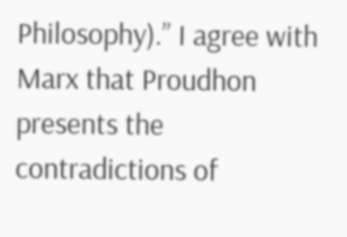Philosophy).” I agree with Marx that Proudhon presents the contradictions of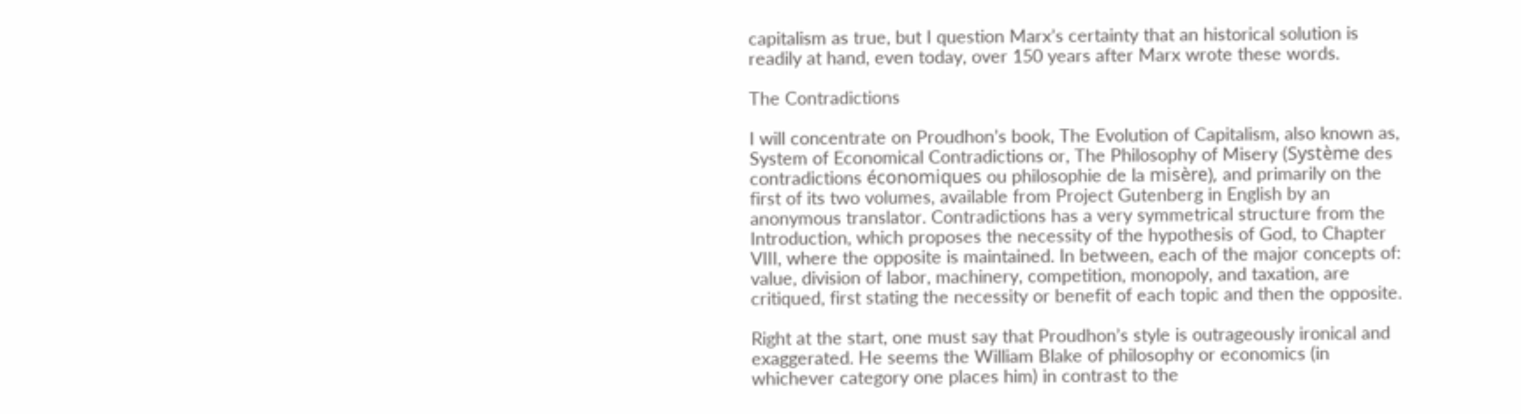capitalism as true, but I question Marx’s certainty that an historical solution is readily at hand, even today, over 150 years after Marx wrote these words.

The Contradictions

I will concentrate on Proudhon’s book, The Evolution of Capitalism, also known as, System of Economical Contradictions or, The Philosophy of Misery (Système des contradictions économiques ou philosophie de la misère), and primarily on the first of its two volumes, available from Project Gutenberg in English by an anonymous translator. Contradictions has a very symmetrical structure from the Introduction, which proposes the necessity of the hypothesis of God, to Chapter VIII, where the opposite is maintained. In between, each of the major concepts of: value, division of labor, machinery, competition, monopoly, and taxation, are critiqued, first stating the necessity or benefit of each topic and then the opposite.

Right at the start, one must say that Proudhon’s style is outrageously ironical and exaggerated. He seems the William Blake of philosophy or economics (in whichever category one places him) in contrast to the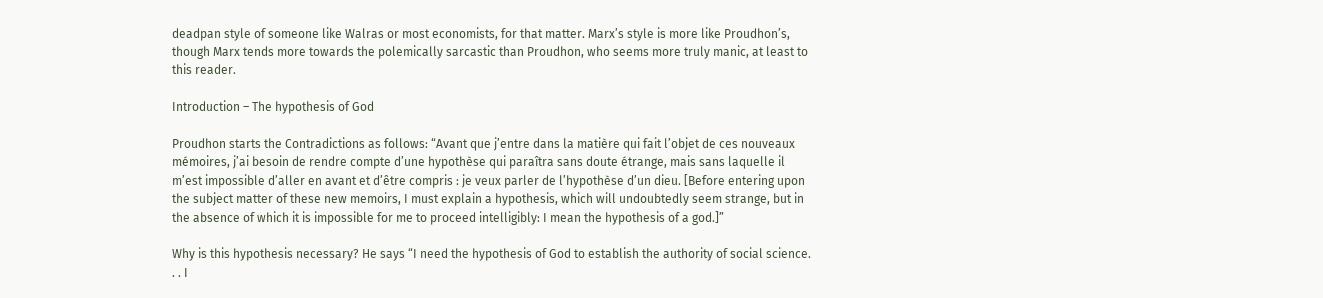deadpan style of someone like Walras or most economists, for that matter. Marx’s style is more like Proudhon’s, though Marx tends more towards the polemically sarcastic than Proudhon, who seems more truly manic, at least to this reader.

Introduction – The hypothesis of God

Proudhon starts the Contradictions as follows: “Avant que j’entre dans la matière qui fait l’objet de ces nouveaux mémoires, j’ai besoin de rendre compte d’une hypothèse qui paraîtra sans doute étrange, mais sans laquelle il m’est impossible d’aller en avant et d’être compris : je veux parler de l’hypothèse d’un dieu. [Before entering upon the subject matter of these new memoirs, I must explain a hypothesis, which will undoubtedly seem strange, but in the absence of which it is impossible for me to proceed intelligibly: I mean the hypothesis of a god.]”

Why is this hypothesis necessary? He says “I need the hypothesis of God to establish the authority of social science. . . I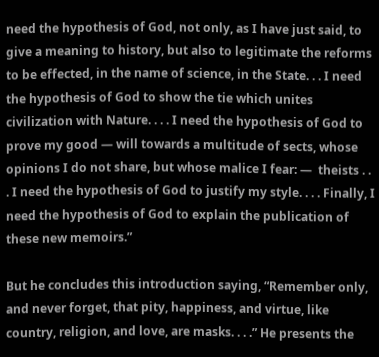need the hypothesis of God, not only, as I have just said, to give a meaning to history, but also to legitimate the reforms to be effected, in the name of science, in the State. . . I need the hypothesis of God to show the tie which unites civilization with Nature. . . . I need the hypothesis of God to prove my good — will towards a multitude of sects, whose opinions I do not share, but whose malice I fear: —  theists . . . I need the hypothesis of God to justify my style. . . . Finally, I need the hypothesis of God to explain the publication of these new memoirs.”

But he concludes this introduction saying, “Remember only, and never forget, that pity, happiness, and virtue, like country, religion, and love, are masks. . . .” He presents the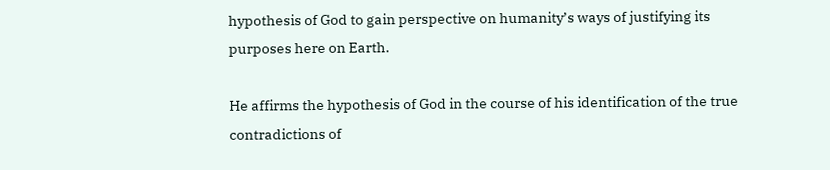hypothesis of God to gain perspective on humanity’s ways of justifying its purposes here on Earth.

He affirms the hypothesis of God in the course of his identification of the true contradictions of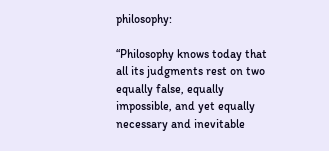philosophy:

“Philosophy knows today that all its judgments rest on two equally false, equally impossible, and yet equally necessary and inevitable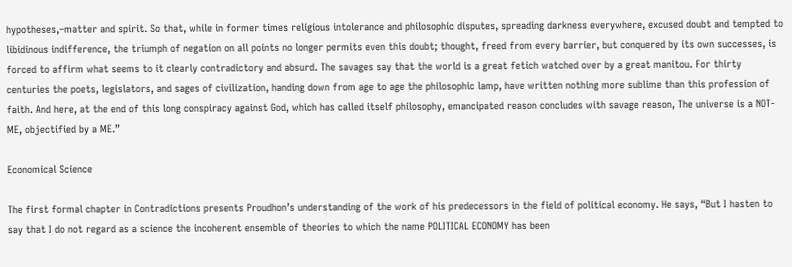hypotheses,–matter and spirit. So that, while in former times religious intolerance and philosophic disputes, spreading darkness everywhere, excused doubt and tempted to libidinous indifference, the triumph of negation on all points no longer permits even this doubt; thought, freed from every barrier, but conquered by its own successes, is forced to affirm what seems to it clearly contradictory and absurd. The savages say that the world is a great fetich watched over by a great manitou. For thirty centuries the poets, legislators, and sages of civilization, handing down from age to age the philosophic lamp, have written nothing more sublime than this profession of faith. And here, at the end of this long conspiracy against God, which has called itself philosophy, emancipated reason concludes with savage reason, The universe is a NOT-ME, objectified by a ME.”

Economical Science

The first formal chapter in Contradictions presents Proudhon’s understanding of the work of his predecessors in the field of political economy. He says, “But I hasten to say that I do not regard as a science the incoherent ensemble of theories to which the name POLITICAL ECONOMY has been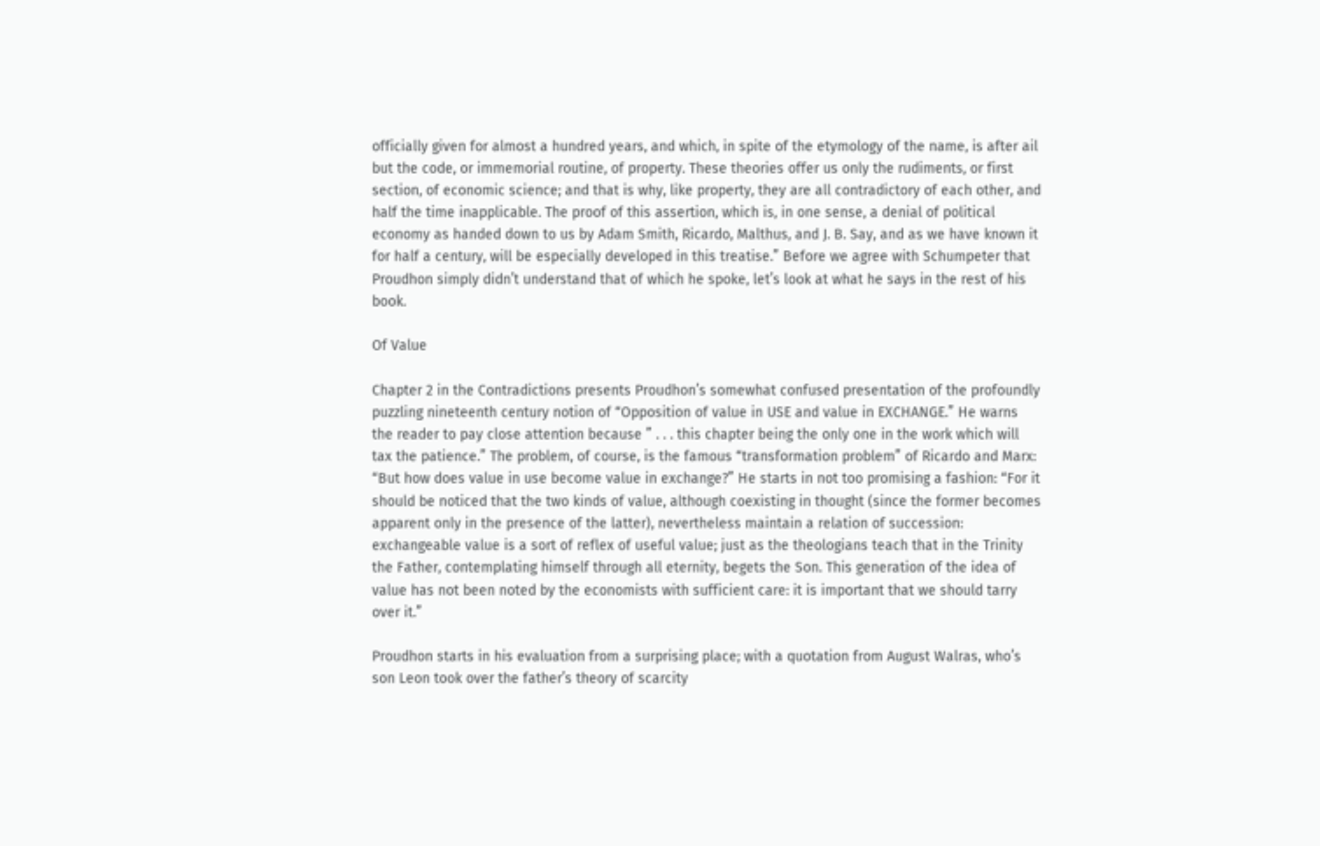officially given for almost a hundred years, and which, in spite of the etymology of the name, is after ail but the code, or immemorial routine, of property. These theories offer us only the rudiments, or first section, of economic science; and that is why, like property, they are all contradictory of each other, and half the time inapplicable. The proof of this assertion, which is, in one sense, a denial of political economy as handed down to us by Adam Smith, Ricardo, Malthus, and J. B. Say, and as we have known it for half a century, will be especially developed in this treatise.” Before we agree with Schumpeter that Proudhon simply didn’t understand that of which he spoke, let’s look at what he says in the rest of his book.

Of Value

Chapter 2 in the Contradictions presents Proudhon’s somewhat confused presentation of the profoundly puzzling nineteenth century notion of “Opposition of value in USE and value in EXCHANGE.” He warns the reader to pay close attention because ” . . . this chapter being the only one in the work which will tax the patience.” The problem, of course, is the famous “transformation problem” of Ricardo and Marx: “But how does value in use become value in exchange?” He starts in not too promising a fashion: “For it should be noticed that the two kinds of value, although coexisting in thought (since the former becomes apparent only in the presence of the latter), nevertheless maintain a relation of succession: exchangeable value is a sort of reflex of useful value; just as the theologians teach that in the Trinity the Father, contemplating himself through all eternity, begets the Son. This generation of the idea of value has not been noted by the economists with sufficient care: it is important that we should tarry over it.”

Proudhon starts in his evaluation from a surprising place; with a quotation from August Walras, who’s son Leon took over the father’s theory of scarcity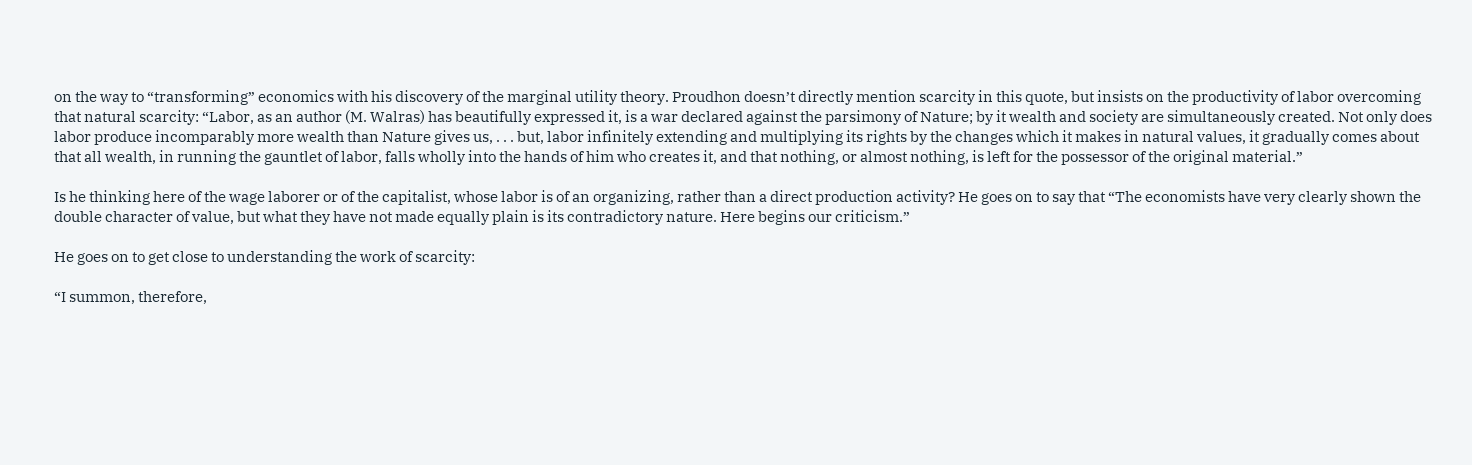on the way to “transforming” economics with his discovery of the marginal utility theory. Proudhon doesn’t directly mention scarcity in this quote, but insists on the productivity of labor overcoming that natural scarcity: “Labor, as an author (M. Walras) has beautifully expressed it, is a war declared against the parsimony of Nature; by it wealth and society are simultaneously created. Not only does labor produce incomparably more wealth than Nature gives us, . . . but, labor infinitely extending and multiplying its rights by the changes which it makes in natural values, it gradually comes about that all wealth, in running the gauntlet of labor, falls wholly into the hands of him who creates it, and that nothing, or almost nothing, is left for the possessor of the original material.”

Is he thinking here of the wage laborer or of the capitalist, whose labor is of an organizing, rather than a direct production activity? He goes on to say that “The economists have very clearly shown the double character of value, but what they have not made equally plain is its contradictory nature. Here begins our criticism.”

He goes on to get close to understanding the work of scarcity:

“I summon, therefore,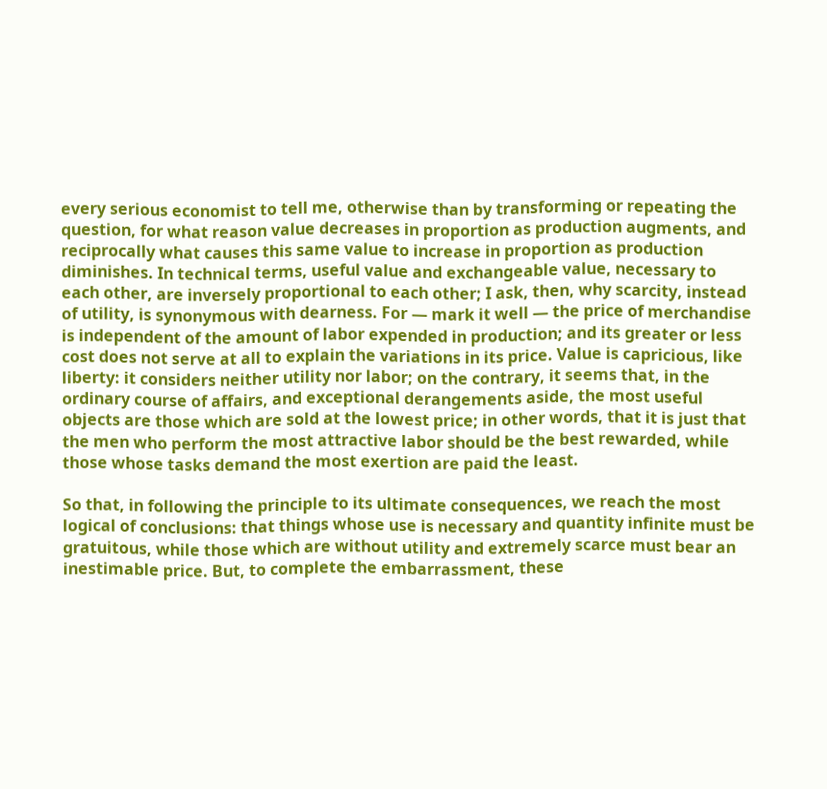every serious economist to tell me, otherwise than by transforming or repeating the question, for what reason value decreases in proportion as production augments, and reciprocally what causes this same value to increase in proportion as production diminishes. In technical terms, useful value and exchangeable value, necessary to each other, are inversely proportional to each other; I ask, then, why scarcity, instead of utility, is synonymous with dearness. For — mark it well — the price of merchandise is independent of the amount of labor expended in production; and its greater or less cost does not serve at all to explain the variations in its price. Value is capricious, like liberty: it considers neither utility nor labor; on the contrary, it seems that, in the ordinary course of affairs, and exceptional derangements aside, the most useful objects are those which are sold at the lowest price; in other words, that it is just that the men who perform the most attractive labor should be the best rewarded, while those whose tasks demand the most exertion are paid the least.

So that, in following the principle to its ultimate consequences, we reach the most logical of conclusions: that things whose use is necessary and quantity infinite must be gratuitous, while those which are without utility and extremely scarce must bear an inestimable price. But, to complete the embarrassment, these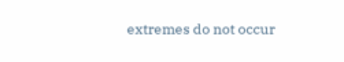extremes do not occur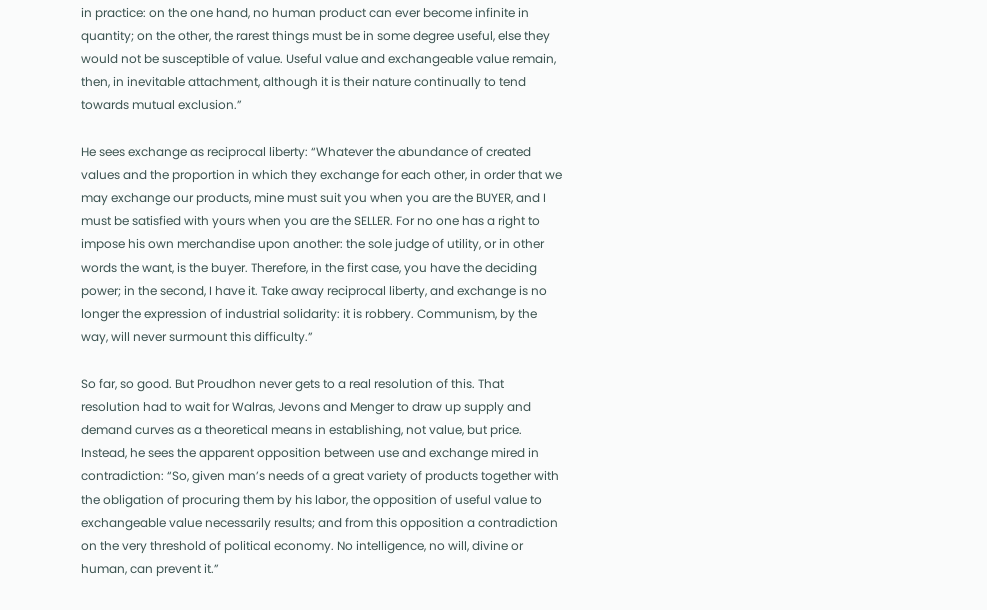in practice: on the one hand, no human product can ever become infinite in quantity; on the other, the rarest things must be in some degree useful, else they would not be susceptible of value. Useful value and exchangeable value remain, then, in inevitable attachment, although it is their nature continually to tend towards mutual exclusion.”

He sees exchange as reciprocal liberty: “Whatever the abundance of created values and the proportion in which they exchange for each other, in order that we may exchange our products, mine must suit you when you are the BUYER, and I must be satisfied with yours when you are the SELLER. For no one has a right to impose his own merchandise upon another: the sole judge of utility, or in other words the want, is the buyer. Therefore, in the first case, you have the deciding power; in the second, I have it. Take away reciprocal liberty, and exchange is no longer the expression of industrial solidarity: it is robbery. Communism, by the way, will never surmount this difficulty.”

So far, so good. But Proudhon never gets to a real resolution of this. That resolution had to wait for Walras, Jevons and Menger to draw up supply and demand curves as a theoretical means in establishing, not value, but price. Instead, he sees the apparent opposition between use and exchange mired in contradiction: “So, given man’s needs of a great variety of products together with the obligation of procuring them by his labor, the opposition of useful value to exchangeable value necessarily results; and from this opposition a contradiction on the very threshold of political economy. No intelligence, no will, divine or human, can prevent it.”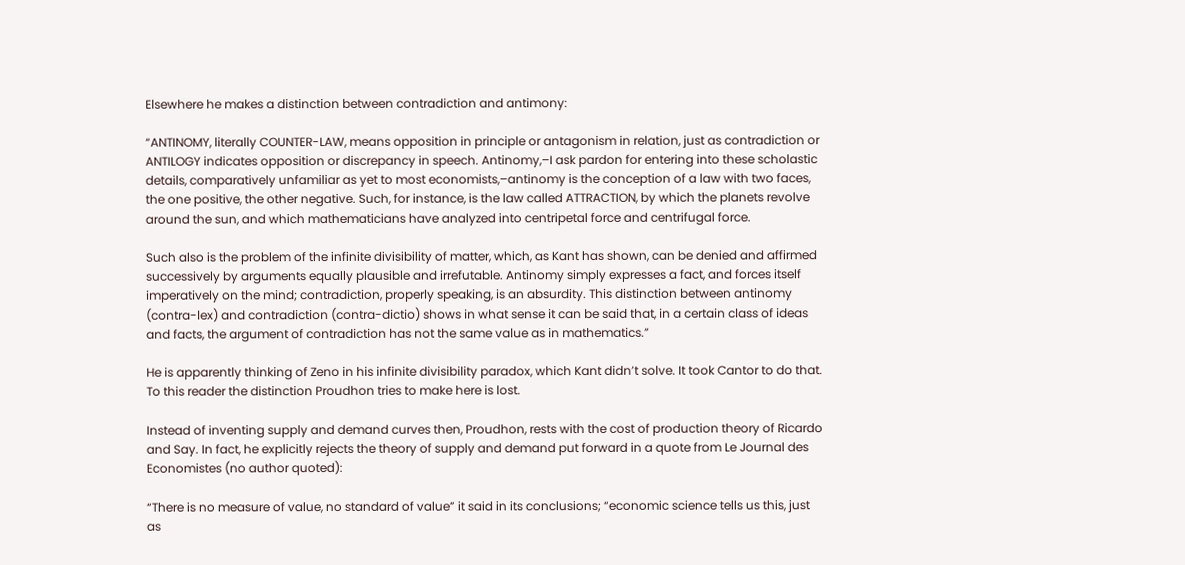Elsewhere he makes a distinction between contradiction and antimony:

“ANTINOMY, literally COUNTER-LAW, means opposition in principle or antagonism in relation, just as contradiction or ANTILOGY indicates opposition or discrepancy in speech. Antinomy,–I ask pardon for entering into these scholastic details, comparatively unfamiliar as yet to most economists,–antinomy is the conception of a law with two faces, the one positive, the other negative. Such, for instance, is the law called ATTRACTION, by which the planets revolve around the sun, and which mathematicians have analyzed into centripetal force and centrifugal force.

Such also is the problem of the infinite divisibility of matter, which, as Kant has shown, can be denied and affirmed successively by arguments equally plausible and irrefutable. Antinomy simply expresses a fact, and forces itself imperatively on the mind; contradiction, properly speaking, is an absurdity. This distinction between antinomy (contra-lex) and contradiction (contra-dictio) shows in what sense it can be said that, in a certain class of ideas and facts, the argument of contradiction has not the same value as in mathematics.”

He is apparently thinking of Zeno in his infinite divisibility paradox, which Kant didn’t solve. It took Cantor to do that. To this reader the distinction Proudhon tries to make here is lost.

Instead of inventing supply and demand curves then, Proudhon, rests with the cost of production theory of Ricardo and Say. In fact, he explicitly rejects the theory of supply and demand put forward in a quote from Le Journal des Economistes (no author quoted):

“There is no measure of value, no standard of value” it said in its conclusions; “economic science tells us this, just as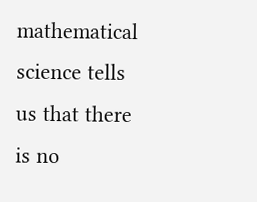mathematical science tells us that there is no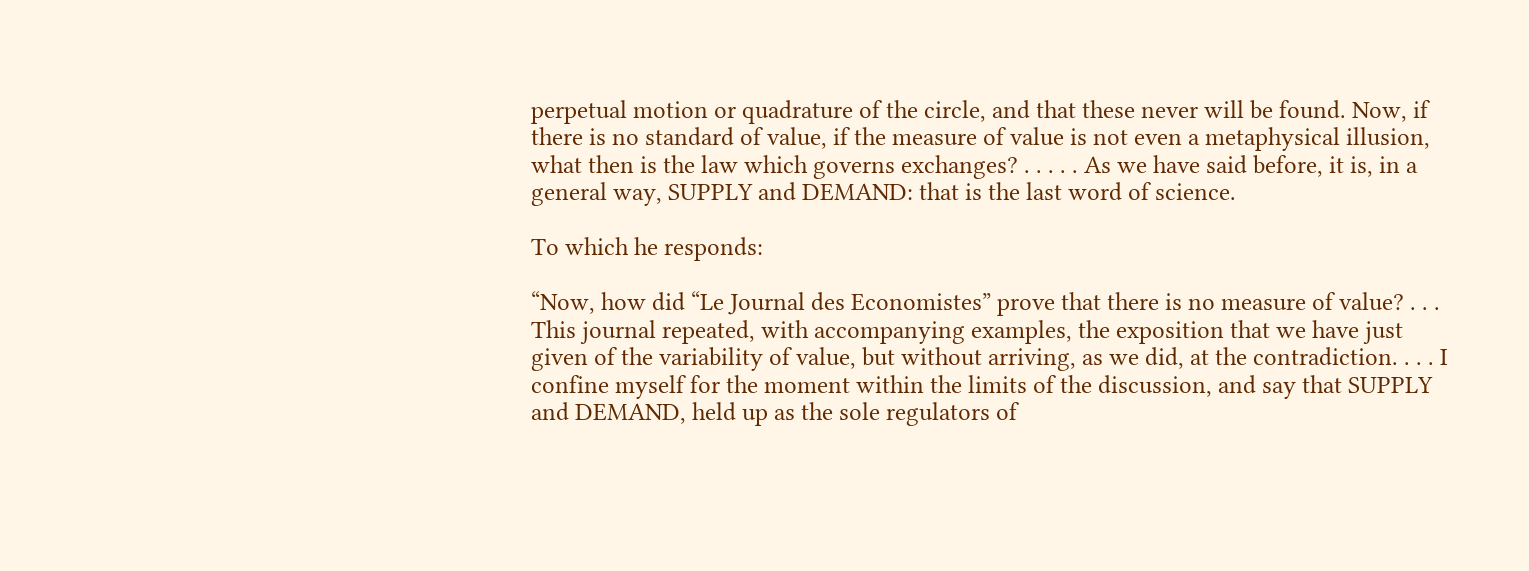perpetual motion or quadrature of the circle, and that these never will be found. Now, if there is no standard of value, if the measure of value is not even a metaphysical illusion, what then is the law which governs exchanges? . . . . . As we have said before, it is, in a
general way, SUPPLY and DEMAND: that is the last word of science.

To which he responds:

“Now, how did “Le Journal des Economistes” prove that there is no measure of value? . . . This journal repeated, with accompanying examples, the exposition that we have just given of the variability of value, but without arriving, as we did, at the contradiction. . . . I confine myself for the moment within the limits of the discussion, and say that SUPPLY and DEMAND, held up as the sole regulators of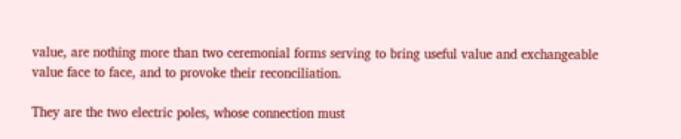value, are nothing more than two ceremonial forms serving to bring useful value and exchangeable value face to face, and to provoke their reconciliation.

They are the two electric poles, whose connection must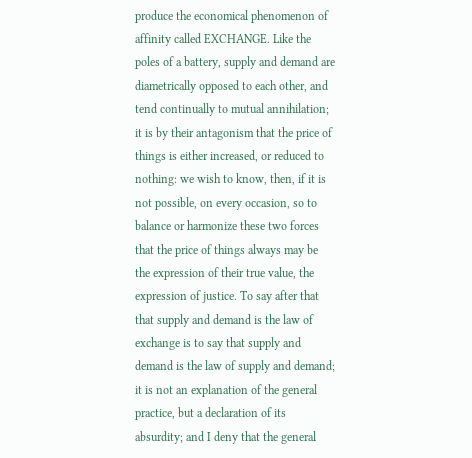produce the economical phenomenon of affinity called EXCHANGE. Like the poles of a battery, supply and demand are diametrically opposed to each other, and tend continually to mutual annihilation; it is by their antagonism that the price of things is either increased, or reduced to nothing: we wish to know, then, if it is not possible, on every occasion, so to balance or harmonize these two forces that the price of things always may be the expression of their true value, the expression of justice. To say after that that supply and demand is the law of exchange is to say that supply and demand is the law of supply and demand; it is not an explanation of the general practice, but a declaration of its absurdity; and I deny that the general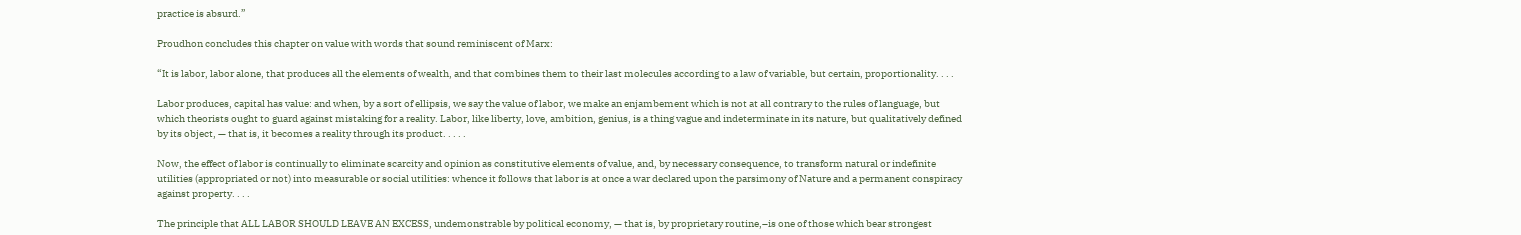practice is absurd.”

Proudhon concludes this chapter on value with words that sound reminiscent of Marx:

“It is labor, labor alone, that produces all the elements of wealth, and that combines them to their last molecules according to a law of variable, but certain, proportionality. . . .

Labor produces, capital has value: and when, by a sort of ellipsis, we say the value of labor, we make an enjambement which is not at all contrary to the rules of language, but which theorists ought to guard against mistaking for a reality. Labor, like liberty, love, ambition, genius, is a thing vague and indeterminate in its nature, but qualitatively defined by its object, — that is, it becomes a reality through its product. . . . .

Now, the effect of labor is continually to eliminate scarcity and opinion as constitutive elements of value, and, by necessary consequence, to transform natural or indefinite utilities (appropriated or not) into measurable or social utilities: whence it follows that labor is at once a war declared upon the parsimony of Nature and a permanent conspiracy against property. . . .

The principle that ALL LABOR SHOULD LEAVE AN EXCESS, undemonstrable by political economy, — that is, by proprietary routine,–is one of those which bear strongest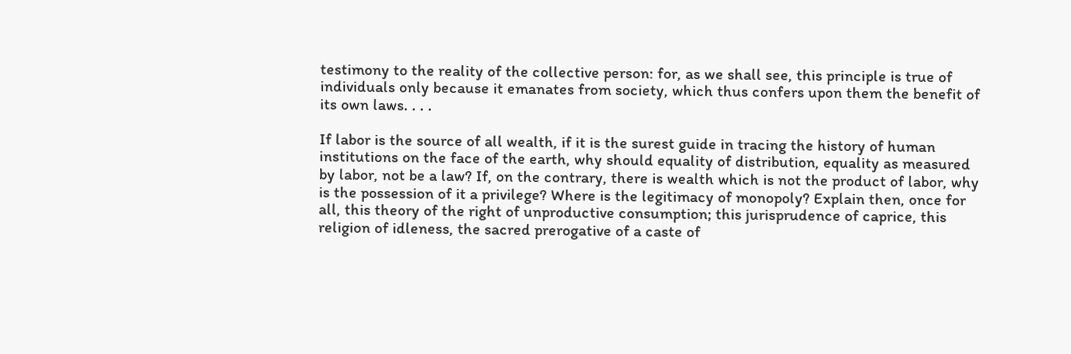testimony to the reality of the collective person: for, as we shall see, this principle is true of individuals only because it emanates from society, which thus confers upon them the benefit of its own laws. . . .

If labor is the source of all wealth, if it is the surest guide in tracing the history of human institutions on the face of the earth, why should equality of distribution, equality as measured by labor, not be a law? If, on the contrary, there is wealth which is not the product of labor, why is the possession of it a privilege? Where is the legitimacy of monopoly? Explain then, once for all, this theory of the right of unproductive consumption; this jurisprudence of caprice, this religion of idleness, the sacred prerogative of a caste of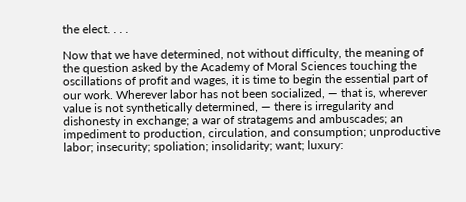the elect. . . .

Now that we have determined, not without difficulty, the meaning of the question asked by the Academy of Moral Sciences touching the oscillations of profit and wages, it is time to begin the essential part of our work. Wherever labor has not been socialized, — that is, wherever value is not synthetically determined, — there is irregularity and dishonesty in exchange; a war of stratagems and ambuscades; an impediment to production, circulation, and consumption; unproductive labor; insecurity; spoliation; insolidarity; want; luxury: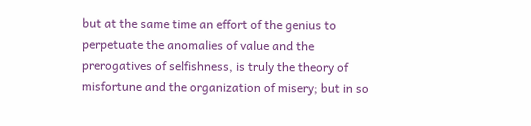but at the same time an effort of the genius to perpetuate the anomalies of value and the prerogatives of selfishness, is truly the theory of misfortune and the organization of misery; but in so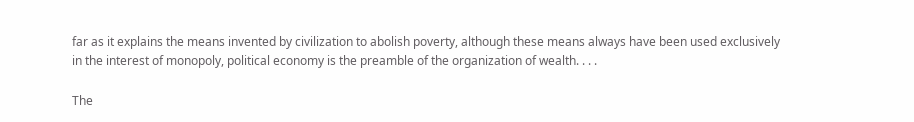far as it explains the means invented by civilization to abolish poverty, although these means always have been used exclusively in the interest of monopoly, political economy is the preamble of the organization of wealth. . . .

The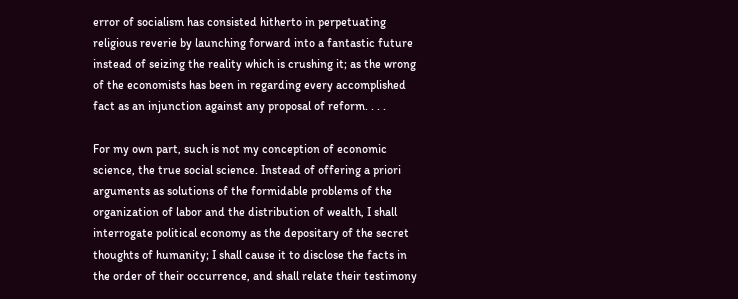error of socialism has consisted hitherto in perpetuating religious reverie by launching forward into a fantastic future instead of seizing the reality which is crushing it; as the wrong of the economists has been in regarding every accomplished fact as an injunction against any proposal of reform. . . .

For my own part, such is not my conception of economic science, the true social science. Instead of offering a priori arguments as solutions of the formidable problems of the organization of labor and the distribution of wealth, I shall interrogate political economy as the depositary of the secret thoughts of humanity; I shall cause it to disclose the facts in the order of their occurrence, and shall relate their testimony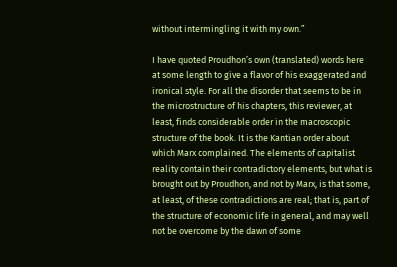without intermingling it with my own.”

I have quoted Proudhon’s own (translated) words here at some length to give a flavor of his exaggerated and ironical style. For all the disorder that seems to be in the microstructure of his chapters, this reviewer, at least, finds considerable order in the macroscopic structure of the book. It is the Kantian order about which Marx complained. The elements of capitalist reality contain their contradictory elements, but what is brought out by Proudhon, and not by Marx, is that some, at least, of these contradictions are real; that is, part of the structure of economic life in general, and may well not be overcome by the dawn of some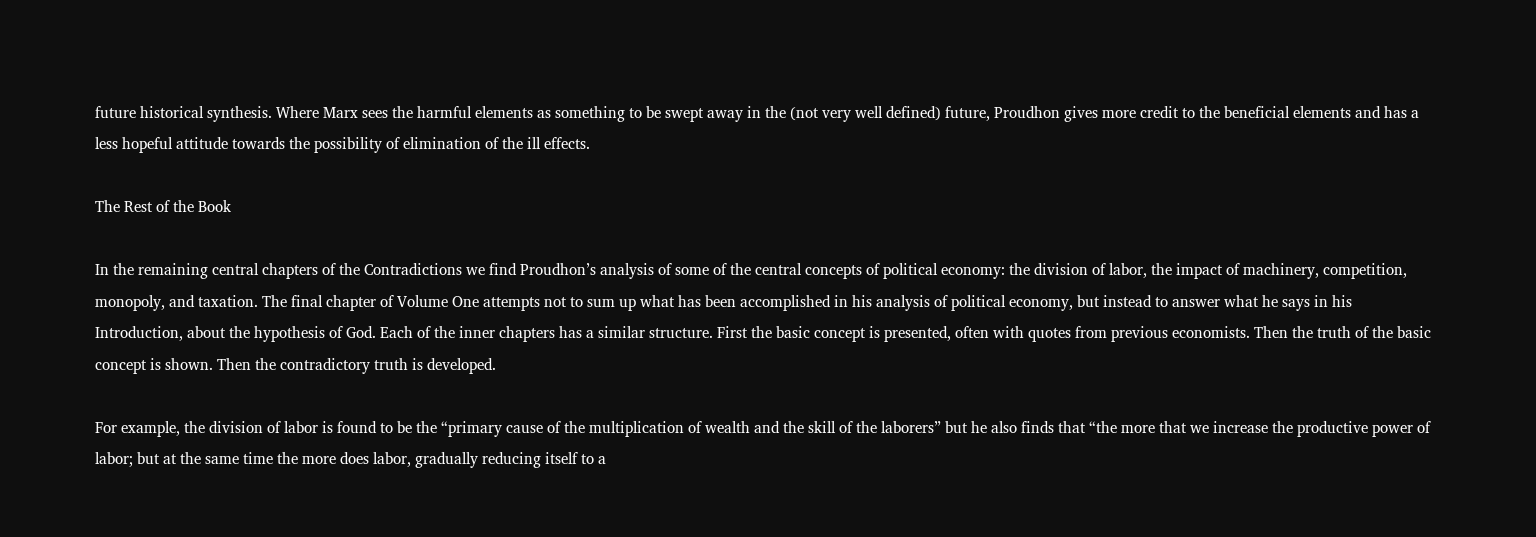future historical synthesis. Where Marx sees the harmful elements as something to be swept away in the (not very well defined) future, Proudhon gives more credit to the beneficial elements and has a less hopeful attitude towards the possibility of elimination of the ill effects.

The Rest of the Book

In the remaining central chapters of the Contradictions we find Proudhon’s analysis of some of the central concepts of political economy: the division of labor, the impact of machinery, competition, monopoly, and taxation. The final chapter of Volume One attempts not to sum up what has been accomplished in his analysis of political economy, but instead to answer what he says in his Introduction, about the hypothesis of God. Each of the inner chapters has a similar structure. First the basic concept is presented, often with quotes from previous economists. Then the truth of the basic concept is shown. Then the contradictory truth is developed.

For example, the division of labor is found to be the “primary cause of the multiplication of wealth and the skill of the laborers” but he also finds that “the more that we increase the productive power of labor; but at the same time the more does labor, gradually reducing itself to a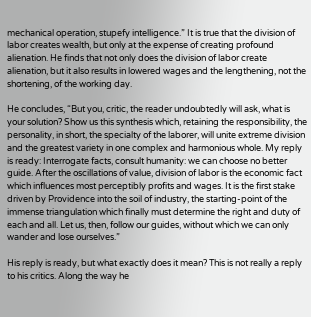mechanical operation, stupefy intelligence.” It is true that the division of labor creates wealth, but only at the expense of creating profound alienation. He finds that not only does the division of labor create alienation, but it also results in lowered wages and the lengthening, not the shortening, of the working day.

He concludes, “But you, critic, the reader undoubtedly will ask, what is your solution? Show us this synthesis which, retaining the responsibility, the personality, in short, the specialty of the laborer, will unite extreme division and the greatest variety in one complex and harmonious whole. My reply is ready: Interrogate facts, consult humanity: we can choose no better guide. After the oscillations of value, division of labor is the economic fact which influences most perceptibly profits and wages. It is the first stake driven by Providence into the soil of industry, the starting-point of the immense triangulation which finally must determine the right and duty of each and all. Let us, then, follow our guides, without which we can only wander and lose ourselves.”

His reply is ready, but what exactly does it mean? This is not really a reply to his critics. Along the way he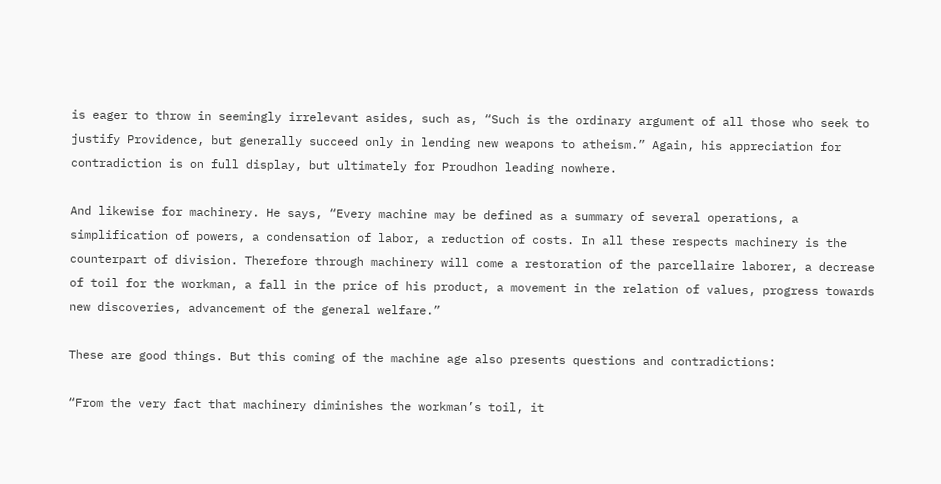is eager to throw in seemingly irrelevant asides, such as, “Such is the ordinary argument of all those who seek to justify Providence, but generally succeed only in lending new weapons to atheism.” Again, his appreciation for contradiction is on full display, but ultimately for Proudhon leading nowhere.

And likewise for machinery. He says, “Every machine may be defined as a summary of several operations, a simplification of powers, a condensation of labor, a reduction of costs. In all these respects machinery is the counterpart of division. Therefore through machinery will come a restoration of the parcellaire laborer, a decrease of toil for the workman, a fall in the price of his product, a movement in the relation of values, progress towards new discoveries, advancement of the general welfare.”

These are good things. But this coming of the machine age also presents questions and contradictions:

“From the very fact that machinery diminishes the workman’s toil, it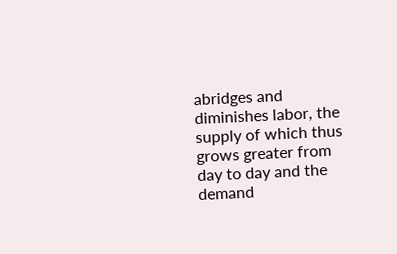abridges and diminishes labor, the supply of which thus grows greater from day to day and the demand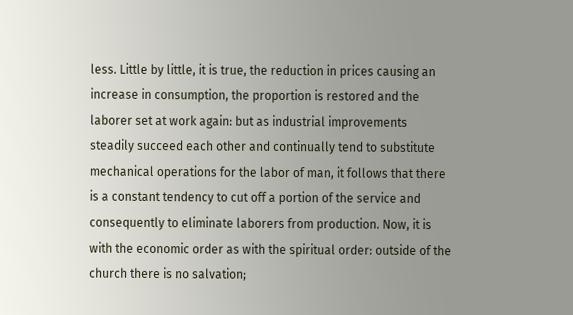less. Little by little, it is true, the reduction in prices causing an increase in consumption, the proportion is restored and the laborer set at work again: but as industrial improvements steadily succeed each other and continually tend to substitute mechanical operations for the labor of man, it follows that there is a constant tendency to cut off a portion of the service and consequently to eliminate laborers from production. Now, it is with the economic order as with the spiritual order: outside of the church there is no salvation;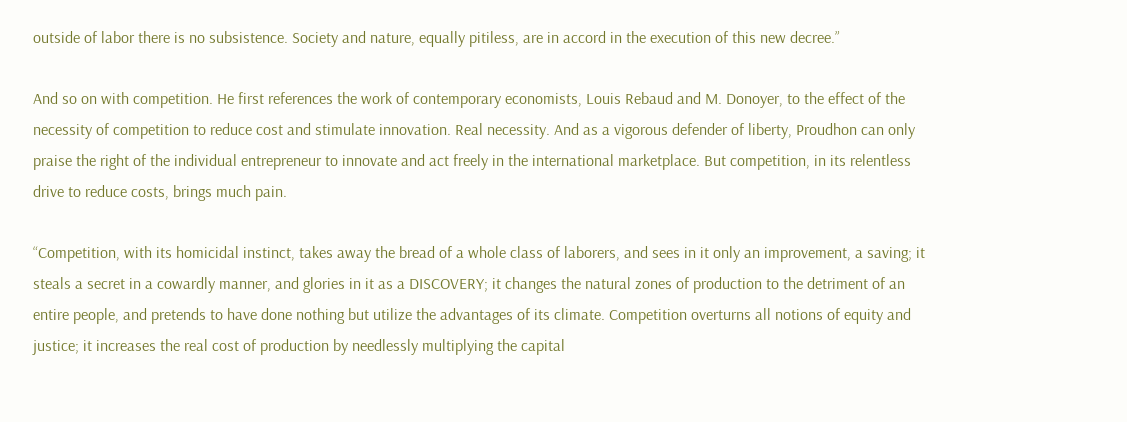outside of labor there is no subsistence. Society and nature, equally pitiless, are in accord in the execution of this new decree.”

And so on with competition. He first references the work of contemporary economists, Louis Rebaud and M. Donoyer, to the effect of the necessity of competition to reduce cost and stimulate innovation. Real necessity. And as a vigorous defender of liberty, Proudhon can only praise the right of the individual entrepreneur to innovate and act freely in the international marketplace. But competition, in its relentless drive to reduce costs, brings much pain.

“Competition, with its homicidal instinct, takes away the bread of a whole class of laborers, and sees in it only an improvement, a saving; it steals a secret in a cowardly manner, and glories in it as a DISCOVERY; it changes the natural zones of production to the detriment of an entire people, and pretends to have done nothing but utilize the advantages of its climate. Competition overturns all notions of equity and justice; it increases the real cost of production by needlessly multiplying the capital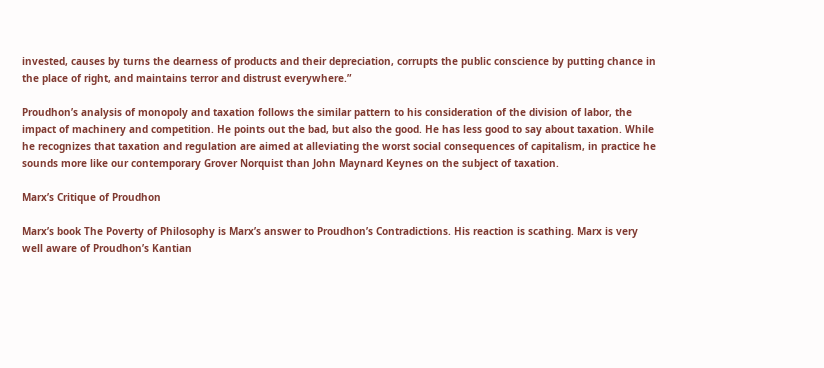invested, causes by turns the dearness of products and their depreciation, corrupts the public conscience by putting chance in the place of right, and maintains terror and distrust everywhere.”

Proudhon’s analysis of monopoly and taxation follows the similar pattern to his consideration of the division of labor, the impact of machinery and competition. He points out the bad, but also the good. He has less good to say about taxation. While he recognizes that taxation and regulation are aimed at alleviating the worst social consequences of capitalism, in practice he sounds more like our contemporary Grover Norquist than John Maynard Keynes on the subject of taxation.

Marx’s Critique of Proudhon

Marx’s book The Poverty of Philosophy is Marx’s answer to Proudhon’s Contradictions. His reaction is scathing. Marx is very well aware of Proudhon’s Kantian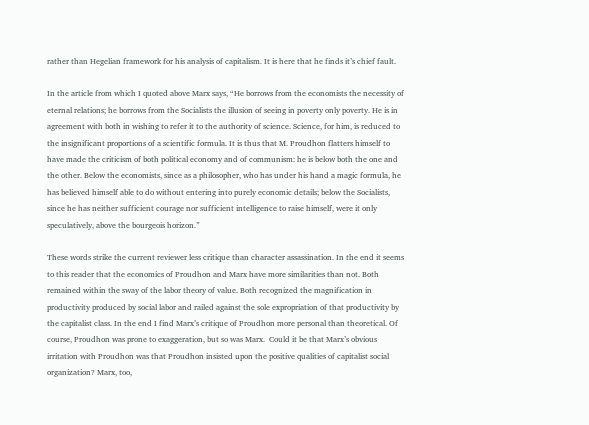rather than Hegelian framework for his analysis of capitalism. It is here that he finds it’s chief fault.

In the article from which I quoted above Marx says, “He borrows from the economists the necessity of eternal relations; he borrows from the Socialists the illusion of seeing in poverty only poverty. He is in agreement with both in wishing to refer it to the authority of science. Science, for him, is reduced to the insignificant proportions of a scientific formula. It is thus that M. Proudhon flatters himself to have made the criticism of both political economy and of communism: he is below both the one and the other. Below the economists, since as a philosopher, who has under his hand a magic formula, he has believed himself able to do without entering into purely economic details; below the Socialists, since he has neither sufficient courage nor sufficient intelligence to raise himself, were it only speculatively, above the bourgeois horizon.”

These words strike the current reviewer less critique than character assassination. In the end it seems to this reader that the economics of Proudhon and Marx have more similarities than not. Both remained within the sway of the labor theory of value. Both recognized the magnification in productivity produced by social labor and railed against the sole expropriation of that productivity by the capitalist class. In the end I find Marx’s critique of Proudhon more personal than theoretical. Of course, Proudhon was prone to exaggeration, but so was Marx.  Could it be that Marx’s obvious irritation with Proudhon was that Proudhon insisted upon the positive qualities of capitalist social organization? Marx, too,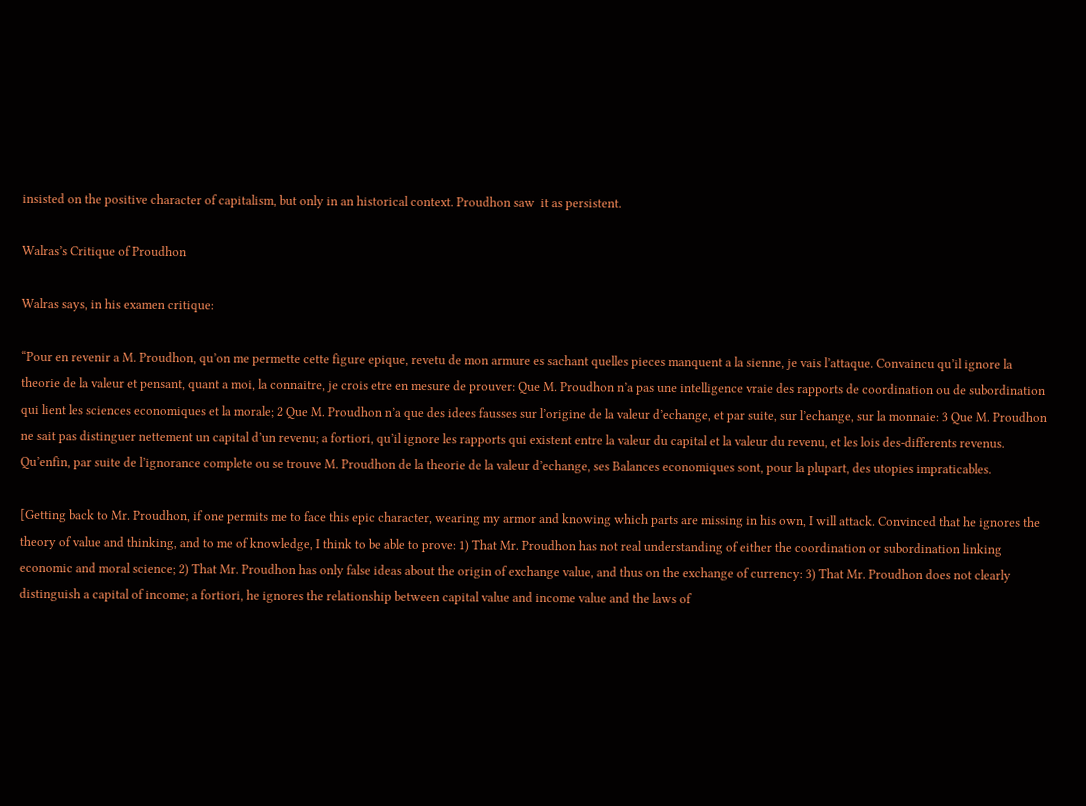insisted on the positive character of capitalism, but only in an historical context. Proudhon saw  it as persistent.

Walras’s Critique of Proudhon

Walras says, in his examen critique:

“Pour en revenir a M. Proudhon, qu’on me permette cette figure epique, revetu de mon armure es sachant quelles pieces manquent a la sienne, je vais l’attaque. Convaincu qu’il ignore la theorie de la valeur et pensant, quant a moi, la connaitre, je crois etre en mesure de prouver: Que M. Proudhon n’a pas une intelligence vraie des rapports de coordination ou de subordination qui lient les sciences economiques et la morale; 2 Que M. Proudhon n’a que des idees fausses sur l’origine de la valeur d’echange, et par suite, sur l’echange, sur la monnaie: 3 Que M. Proudhon ne sait pas distinguer nettement un capital d’un revenu; a fortiori, qu’il ignore les rapports qui existent entre la valeur du capital et la valeur du revenu, et les lois des-differents revenus. Qu’enfin, par suite de l’ignorance complete ou se trouve M. Proudhon de la theorie de la valeur d’echange, ses Balances economiques sont, pour la plupart, des utopies impraticables.

[Getting back to Mr. Proudhon, if one permits me to face this epic character, wearing my armor and knowing which parts are missing in his own, I will attack. Convinced that he ignores the theory of value and thinking, and to me of knowledge, I think to be able to prove: 1) That Mr. Proudhon has not real understanding of either the coordination or subordination linking economic and moral science; 2) That Mr. Proudhon has only false ideas about the origin of exchange value, and thus on the exchange of currency: 3) That Mr. Proudhon does not clearly distinguish a capital of income; a fortiori, he ignores the relationship between capital value and income value and the laws of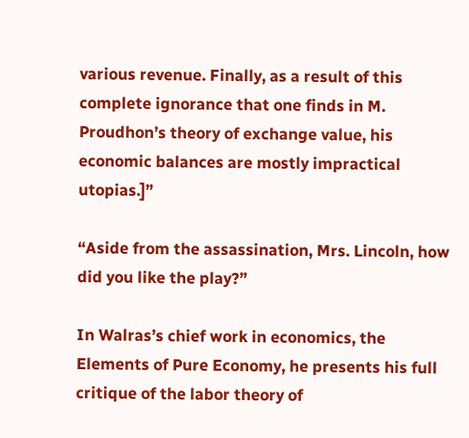various revenue. Finally, as a result of this complete ignorance that one finds in M. Proudhon’s theory of exchange value, his economic balances are mostly impractical utopias.]”

“Aside from the assassination, Mrs. Lincoln, how did you like the play?”

In Walras’s chief work in economics, the Elements of Pure Economy, he presents his full critique of the labor theory of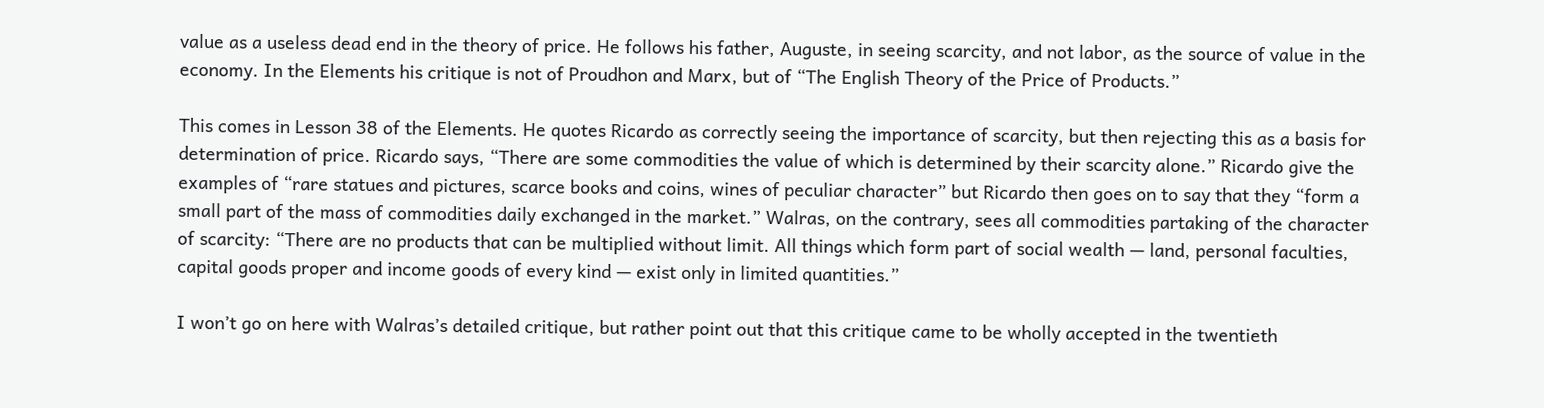value as a useless dead end in the theory of price. He follows his father, Auguste, in seeing scarcity, and not labor, as the source of value in the economy. In the Elements his critique is not of Proudhon and Marx, but of “The English Theory of the Price of Products.”

This comes in Lesson 38 of the Elements. He quotes Ricardo as correctly seeing the importance of scarcity, but then rejecting this as a basis for determination of price. Ricardo says, “There are some commodities the value of which is determined by their scarcity alone.” Ricardo give the examples of “rare statues and pictures, scarce books and coins, wines of peculiar character” but Ricardo then goes on to say that they “form a small part of the mass of commodities daily exchanged in the market.” Walras, on the contrary, sees all commodities partaking of the character of scarcity: “There are no products that can be multiplied without limit. All things which form part of social wealth — land, personal faculties, capital goods proper and income goods of every kind — exist only in limited quantities.”

I won’t go on here with Walras’s detailed critique, but rather point out that this critique came to be wholly accepted in the twentieth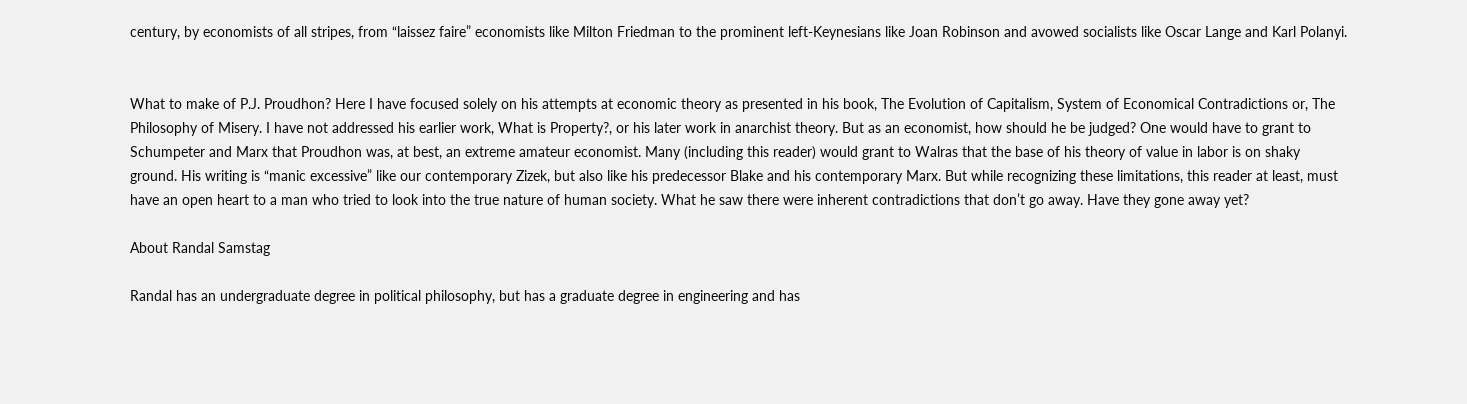century, by economists of all stripes, from “laissez faire” economists like Milton Friedman to the prominent left-Keynesians like Joan Robinson and avowed socialists like Oscar Lange and Karl Polanyi.


What to make of P.J. Proudhon? Here I have focused solely on his attempts at economic theory as presented in his book, The Evolution of Capitalism, System of Economical Contradictions or, The Philosophy of Misery. I have not addressed his earlier work, What is Property?, or his later work in anarchist theory. But as an economist, how should he be judged? One would have to grant to Schumpeter and Marx that Proudhon was, at best, an extreme amateur economist. Many (including this reader) would grant to Walras that the base of his theory of value in labor is on shaky ground. His writing is “manic excessive” like our contemporary Zizek, but also like his predecessor Blake and his contemporary Marx. But while recognizing these limitations, this reader at least, must have an open heart to a man who tried to look into the true nature of human society. What he saw there were inherent contradictions that don’t go away. Have they gone away yet?

About Randal Samstag

Randal has an undergraduate degree in political philosophy, but has a graduate degree in engineering and has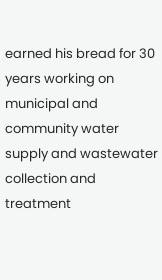earned his bread for 30 years working on municipal and community water supply and wastewater collection and treatment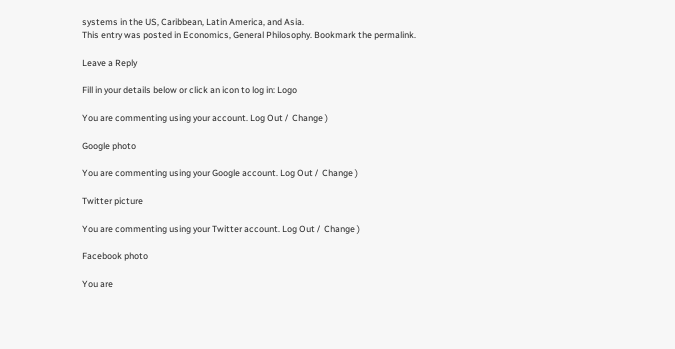systems in the US, Caribbean, Latin America, and Asia.
This entry was posted in Economics, General Philosophy. Bookmark the permalink.

Leave a Reply

Fill in your details below or click an icon to log in: Logo

You are commenting using your account. Log Out /  Change )

Google photo

You are commenting using your Google account. Log Out /  Change )

Twitter picture

You are commenting using your Twitter account. Log Out /  Change )

Facebook photo

You are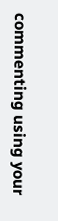commenting using your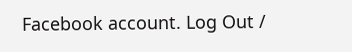Facebook account. Log Out /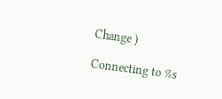Change )

Connecting to %s